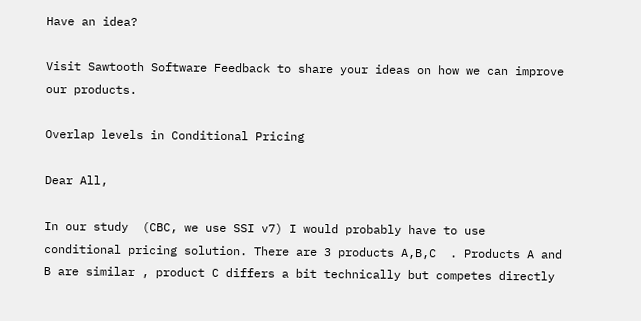Have an idea?

Visit Sawtooth Software Feedback to share your ideas on how we can improve our products.

Overlap levels in Conditional Pricing

Dear All,

In our study  (CBC, we use SSI v7) I would probably have to use conditional pricing solution. There are 3 products A,B,C  . Products A and B are similar , product C differs a bit technically but competes directly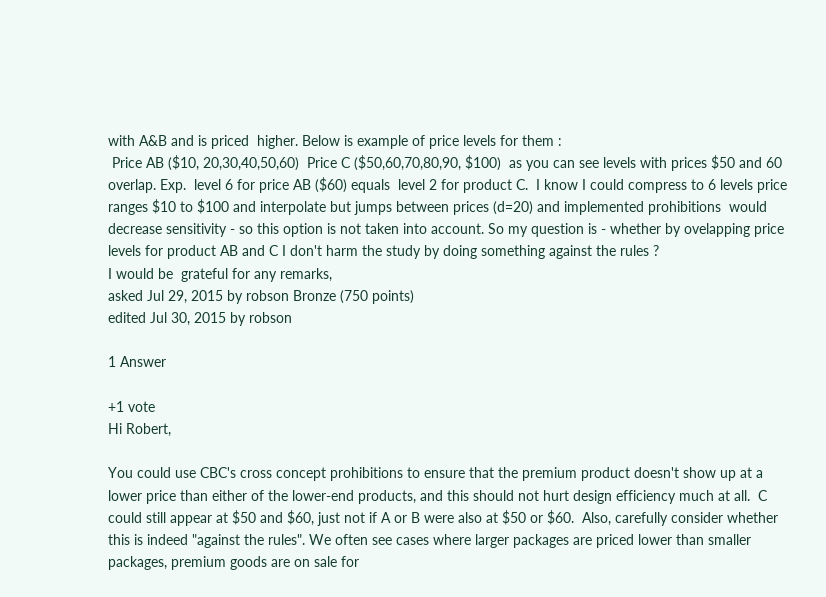with A&B and is priced  higher. Below is example of price levels for them :
 Price AB ($10, 20,30,40,50,60)  Price C ($50,60,70,80,90, $100)  as you can see levels with prices $50 and 60 overlap. Exp.  level 6 for price AB ($60) equals  level 2 for product C.  I know I could compress to 6 levels price ranges $10 to $100 and interpolate but jumps between prices (d=20) and implemented prohibitions  would decrease sensitivity - so this option is not taken into account. So my question is - whether by ovelapping price levels for product AB and C I don't harm the study by doing something against the rules ?
I would be  grateful for any remarks,
asked Jul 29, 2015 by robson Bronze (750 points)
edited Jul 30, 2015 by robson

1 Answer

+1 vote
Hi Robert,

You could use CBC's cross concept prohibitions to ensure that the premium product doesn't show up at a lower price than either of the lower-end products, and this should not hurt design efficiency much at all.  C could still appear at $50 and $60, just not if A or B were also at $50 or $60.  Also, carefully consider whether this is indeed "against the rules". We often see cases where larger packages are priced lower than smaller packages, premium goods are on sale for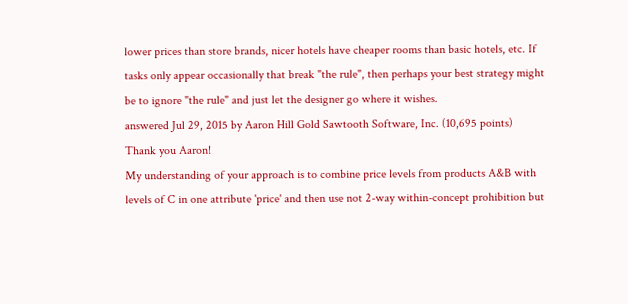lower prices than store brands, nicer hotels have cheaper rooms than basic hotels, etc. If tasks only appear occasionally that break "the rule", then perhaps your best strategy might be to ignore "the rule" and just let the designer go where it wishes.
answered Jul 29, 2015 by Aaron Hill Gold Sawtooth Software, Inc. (10,695 points)
Thank you Aaron!
My understanding of your approach is to combine price levels from products A&B with levels of C in one attribute 'price' and then use not 2-way within-concept prohibition but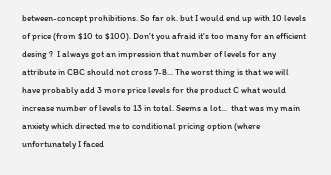between-concept prohibitions. So far ok. but I would end up with 10 levels of price (from $10 to $100). Don't you afraid it's too many for an efficient desing ?  I always got an impression that number of levels for any attribute in CBC should not cross 7-8... The worst thing is that we will have probably add 3 more price levels for the product C what would increase number of levels to 13 in total. Seems a lot...  that was my main anxiety which directed me to conditional pricing option (where unfortunately I faced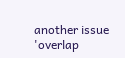another issue 'overlap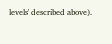levels' described above).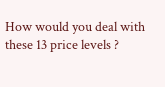How would you deal with these 13 price levels ?